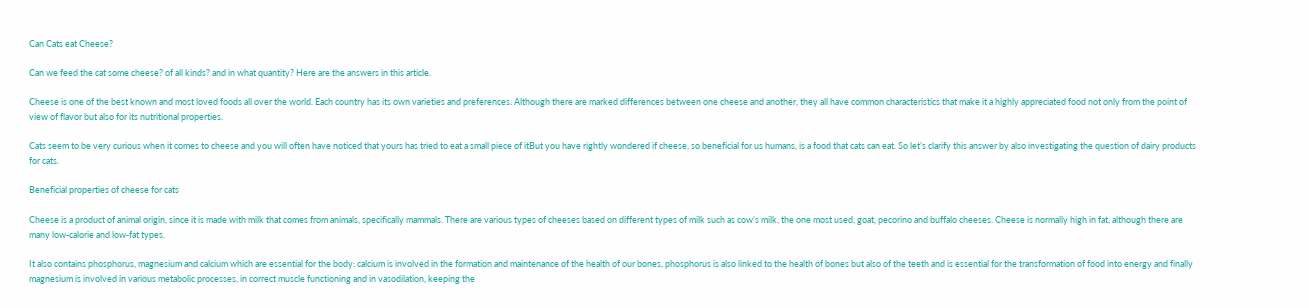Can Cats eat Cheese?

Can we feed the cat some cheese? of all kinds? and in what quantity? Here are the answers in this article.

Cheese is one of the best known and most loved foods all over the world. Each country has its own varieties and preferences. Although there are marked differences between one cheese and another, they all have common characteristics that make it a highly appreciated food not only from the point of view of flavor but also for its nutritional properties.

Cats seem to be very curious when it comes to cheese and you will often have noticed that yours has tried to eat a small piece of itBut you have rightly wondered if cheese, so beneficial for us humans, is a food that cats can eat. So let’s clarify this answer by also investigating the question of dairy products for cats.

Beneficial properties of cheese for cats

Cheese is a product of animal origin, since it is made with milk that comes from animals, specifically mammals. There are various types of cheeses based on different types of milk such as cow’s milk, the one most used, goat, pecorino and buffalo cheeses. Cheese is normally high in fat, although there are many low-calorie and low-fat types.

It also contains phosphorus, magnesium and calcium which are essential for the body: calcium is involved in the formation and maintenance of the health of our bones, phosphorus is also linked to the health of bones but also of the teeth and is essential for the transformation of food into energy and finally magnesium is involved in various metabolic processes, in correct muscle functioning and in vasodilation, keeping the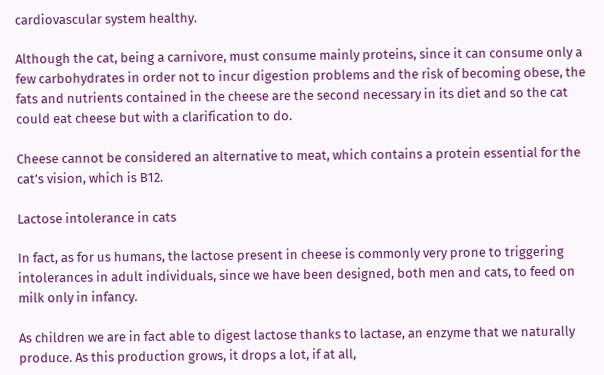cardiovascular system healthy.

Although the cat, being a carnivore, must consume mainly proteins, since it can consume only a few carbohydrates in order not to incur digestion problems and the risk of becoming obese, the fats and nutrients contained in the cheese are the second necessary in its diet and so the cat could eat cheese but with a clarification to do.

Cheese cannot be considered an alternative to meat, which contains a protein essential for the cat’s vision, which is B12.

Lactose intolerance in cats

In fact, as for us humans, the lactose present in cheese is commonly very prone to triggering intolerances in adult individuals, since we have been designed, both men and cats, to feed on milk only in infancy.

As children we are in fact able to digest lactose thanks to lactase, an enzyme that we naturally produce. As this production grows, it drops a lot, if at all,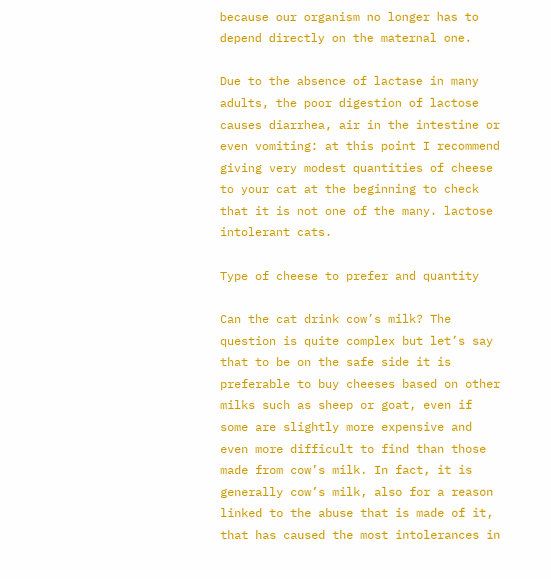because our organism no longer has to depend directly on the maternal one.

Due to the absence of lactase in many adults, the poor digestion of lactose causes diarrhea, air in the intestine or even vomiting: at this point I recommend giving very modest quantities of cheese to your cat at the beginning to check that it is not one of the many. lactose intolerant cats.

Type of cheese to prefer and quantity

Can the cat drink cow’s milk? The question is quite complex but let’s say that to be on the safe side it is preferable to buy cheeses based on other milks such as sheep or goat, even if some are slightly more expensive and even more difficult to find than those made from cow’s milk. In fact, it is generally cow’s milk, also for a reason linked to the abuse that is made of it, that has caused the most intolerances in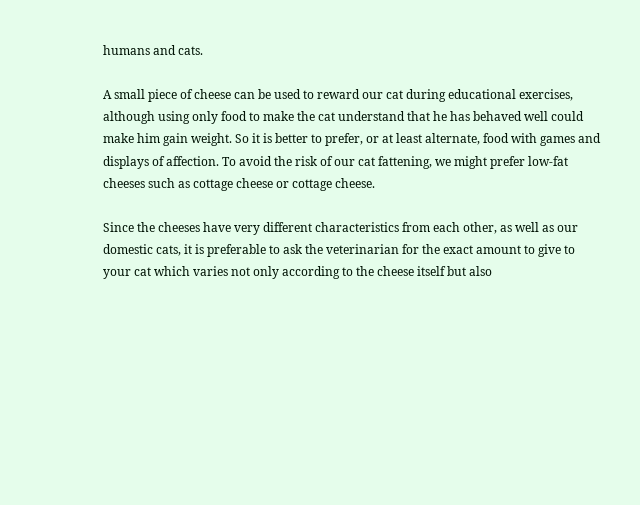humans and cats.

A small piece of cheese can be used to reward our cat during educational exercises, although using only food to make the cat understand that he has behaved well could make him gain weight. So it is better to prefer, or at least alternate, food with games and displays of affection. To avoid the risk of our cat fattening, we might prefer low-fat cheeses such as cottage cheese or cottage cheese.

Since the cheeses have very different characteristics from each other, as well as our domestic cats, it is preferable to ask the veterinarian for the exact amount to give to your cat which varies not only according to the cheese itself but also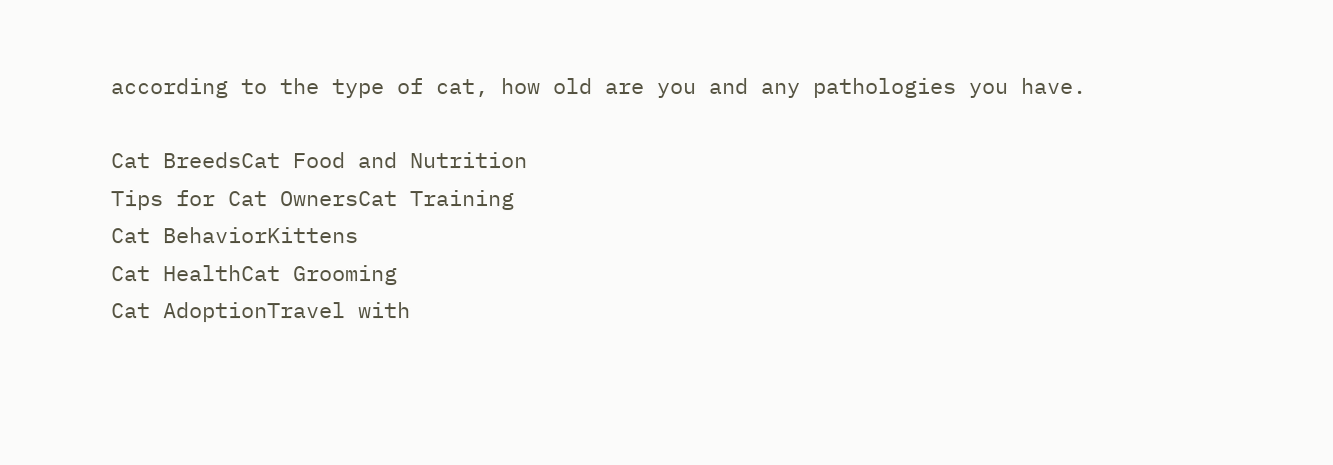according to the type of cat, how old are you and any pathologies you have.

Cat BreedsCat Food and Nutrition
Tips for Cat OwnersCat Training
Cat BehaviorKittens
Cat HealthCat Grooming
Cat AdoptionTravel with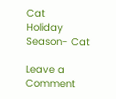Cat
Holiday Season- Cat

Leave a Comment